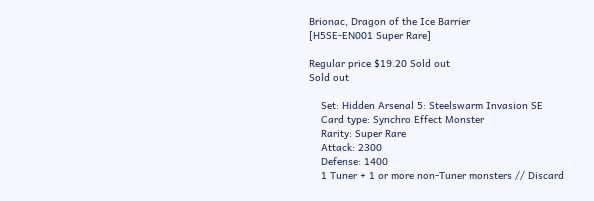Brionac, Dragon of the Ice Barrier
[H5SE-EN001 Super Rare]

Regular price $19.20 Sold out
Sold out

    Set: Hidden Arsenal 5: Steelswarm Invasion SE
    Card type: Synchro Effect Monster
    Rarity: Super Rare
    Attack: 2300
    Defense: 1400
    1 Tuner + 1 or more non-Tuner monsters // Discard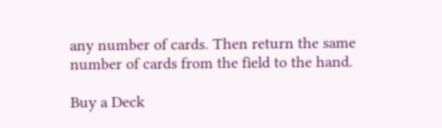any number of cards. Then return the same number of cards from the field to the hand.

Buy a Deck